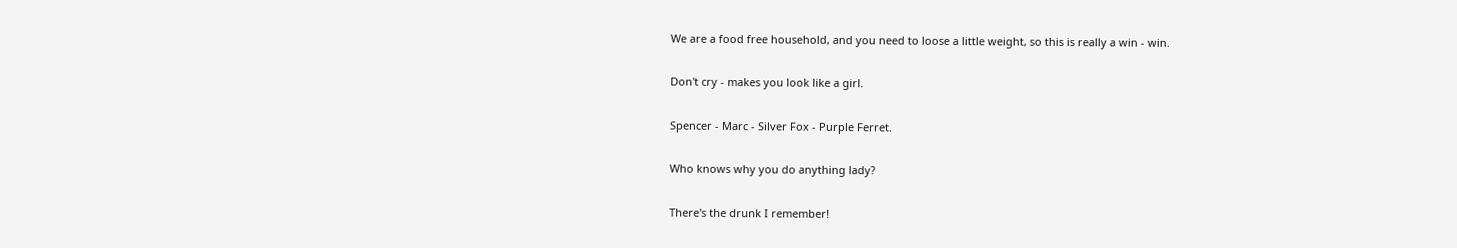We are a food free household, and you need to loose a little weight, so this is really a win - win.

Don't cry - makes you look like a girl.

Spencer - Marc - Silver Fox - Purple Ferret.

Who knows why you do anything lady?

There's the drunk I remember!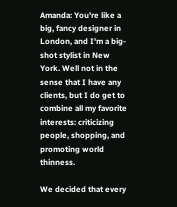Amanda: You're like a big, fancy designer in London, and I'm a big-shot stylist in New York. Well not in the sense that I have any clients, but I do get to combine all my favorite interests: criticizing people, shopping, and promoting world thinness.

We decided that every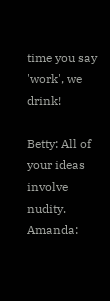time you say 'work', we drink!

Betty: All of your ideas involve nudity.
Amanda: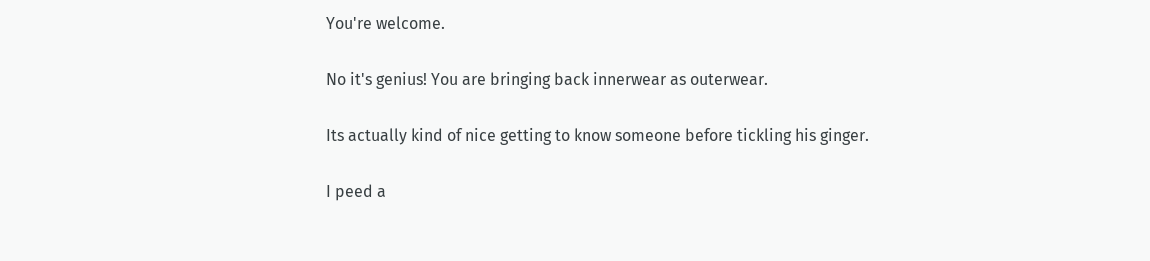You're welcome.

No it's genius! You are bringing back innerwear as outerwear.

Its actually kind of nice getting to know someone before tickling his ginger.

I peed a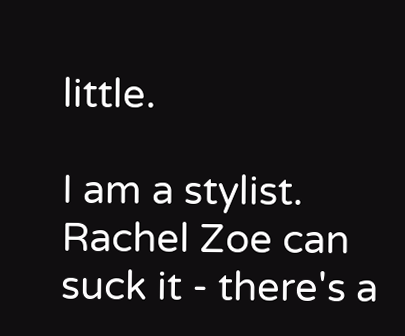little.

I am a stylist. Rachel Zoe can suck it - there's a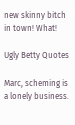new skinny bitch in town! What!

Ugly Betty Quotes

Marc, scheming is a lonely business.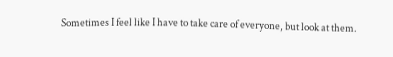Sometimes I feel like I have to take care of everyone, but look at them.